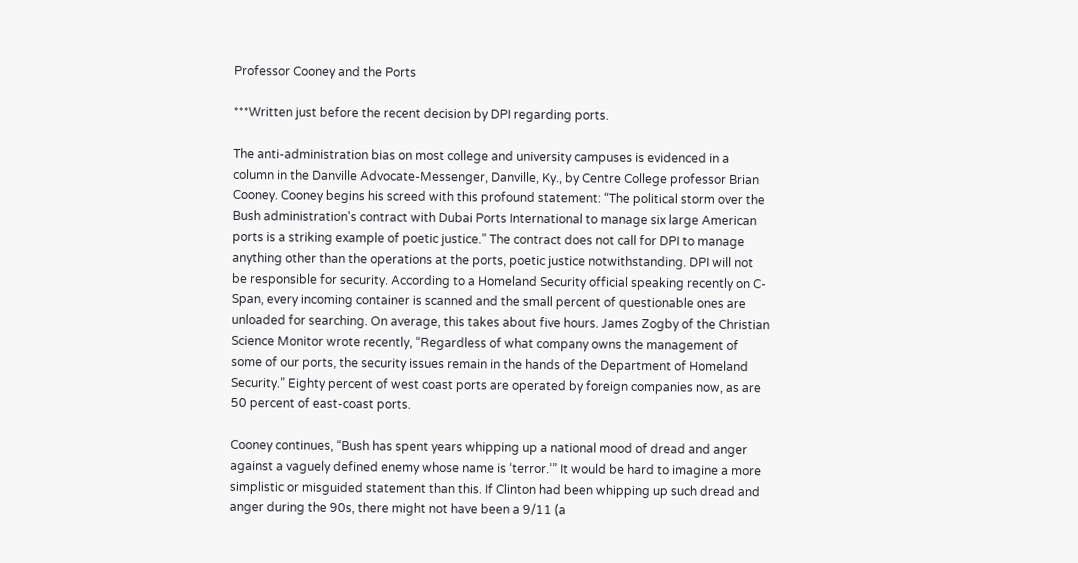Professor Cooney and the Ports

***Written just before the recent decision by DPI regarding ports.

The anti-administration bias on most college and university campuses is evidenced in a column in the Danville Advocate-Messenger, Danville, Ky., by Centre College professor Brian Cooney. Cooney begins his screed with this profound statement: “The political storm over the Bush administration's contract with Dubai Ports International to manage six large American ports is a striking example of poetic justice.” The contract does not call for DPI to manage anything other than the operations at the ports, poetic justice notwithstanding. DPI will not be responsible for security. According to a Homeland Security official speaking recently on C-Span, every incoming container is scanned and the small percent of questionable ones are unloaded for searching. On average, this takes about five hours. James Zogby of the Christian Science Monitor wrote recently, “Regardless of what company owns the management of some of our ports, the security issues remain in the hands of the Department of Homeland Security.” Eighty percent of west coast ports are operated by foreign companies now, as are 50 percent of east-coast ports.

Cooney continues, “Bush has spent years whipping up a national mood of dread and anger against a vaguely defined enemy whose name is ‘terror.’” It would be hard to imagine a more simplistic or misguided statement than this. If Clinton had been whipping up such dread and anger during the 90s, there might not have been a 9/11 (a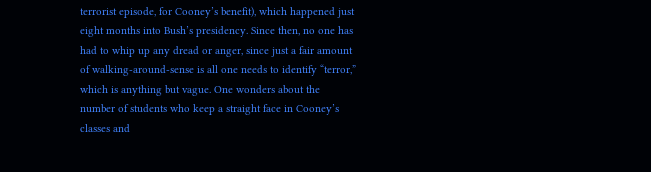terrorist episode, for Cooney’s benefit), which happened just eight months into Bush’s presidency. Since then, no one has had to whip up any dread or anger, since just a fair amount of walking-around-sense is all one needs to identify “terror,” which is anything but vague. One wonders about the number of students who keep a straight face in Cooney’s classes and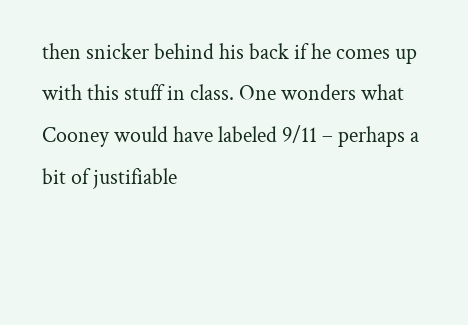then snicker behind his back if he comes up with this stuff in class. One wonders what Cooney would have labeled 9/11 – perhaps a bit of justifiable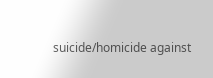suicide/homicide against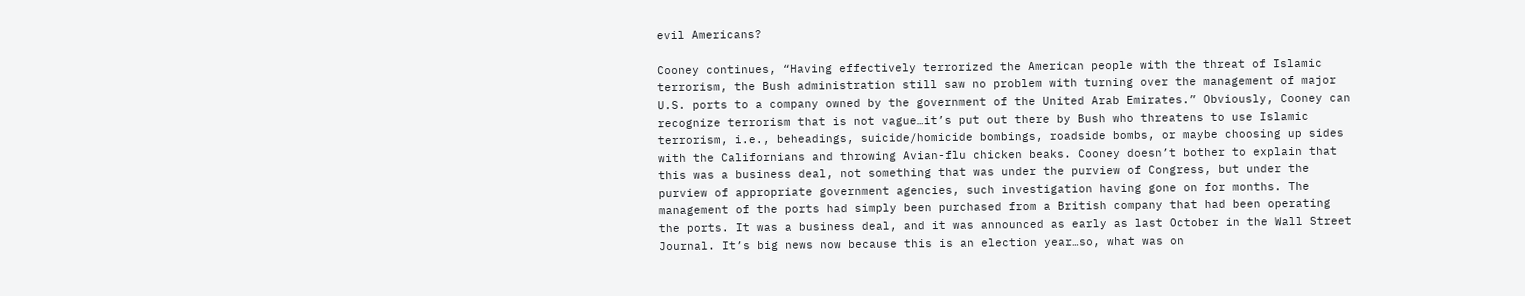evil Americans?

Cooney continues, “Having effectively terrorized the American people with the threat of Islamic terrorism, the Bush administration still saw no problem with turning over the management of major U.S. ports to a company owned by the government of the United Arab Emirates.” Obviously, Cooney can recognize terrorism that is not vague…it’s put out there by Bush who threatens to use Islamic terrorism, i.e., beheadings, suicide/homicide bombings, roadside bombs, or maybe choosing up sides with the Californians and throwing Avian-flu chicken beaks. Cooney doesn’t bother to explain that this was a business deal, not something that was under the purview of Congress, but under the purview of appropriate government agencies, such investigation having gone on for months. The management of the ports had simply been purchased from a British company that had been operating the ports. It was a business deal, and it was announced as early as last October in the Wall Street Journal. It’s big news now because this is an election year…so, what was on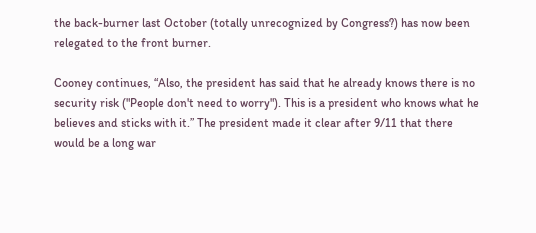the back-burner last October (totally unrecognized by Congress?) has now been relegated to the front burner.

Cooney continues, “Also, the president has said that he already knows there is no security risk ("People don't need to worry"). This is a president who knows what he believes and sticks with it.” The president made it clear after 9/11 that there would be a long war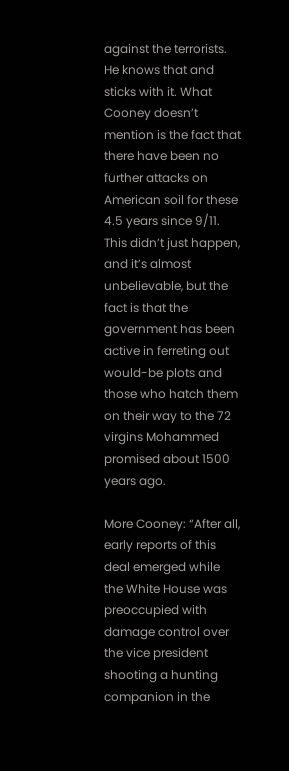against the terrorists. He knows that and sticks with it. What Cooney doesn’t mention is the fact that there have been no further attacks on American soil for these 4.5 years since 9/11. This didn’t just happen, and it’s almost unbelievable, but the fact is that the government has been active in ferreting out would-be plots and those who hatch them on their way to the 72 virgins Mohammed promised about 1500 years ago.

More Cooney: “After all, early reports of this deal emerged while the White House was preoccupied with damage control over the vice president shooting a hunting companion in the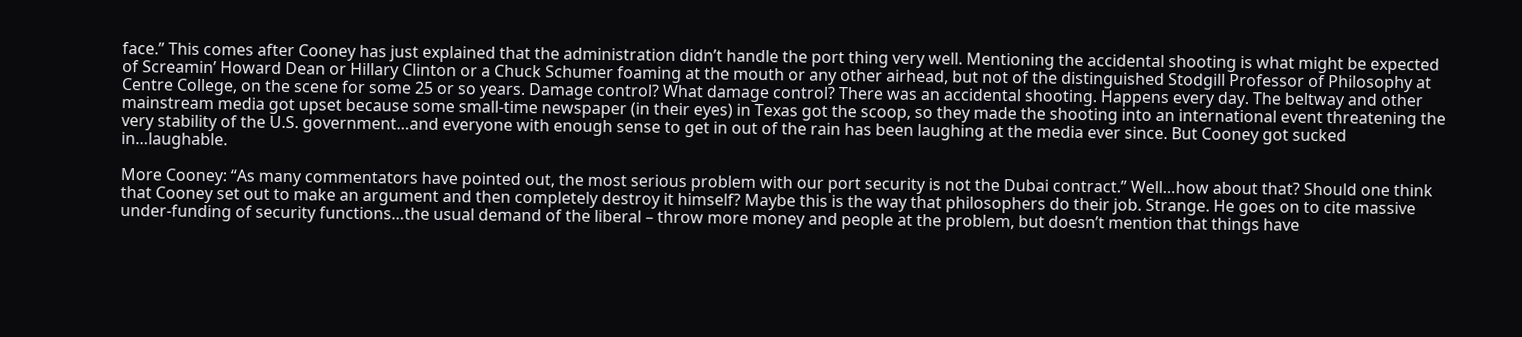face.” This comes after Cooney has just explained that the administration didn’t handle the port thing very well. Mentioning the accidental shooting is what might be expected of Screamin’ Howard Dean or Hillary Clinton or a Chuck Schumer foaming at the mouth or any other airhead, but not of the distinguished Stodgill Professor of Philosophy at Centre College, on the scene for some 25 or so years. Damage control? What damage control? There was an accidental shooting. Happens every day. The beltway and other mainstream media got upset because some small-time newspaper (in their eyes) in Texas got the scoop, so they made the shooting into an international event threatening the very stability of the U.S. government…and everyone with enough sense to get in out of the rain has been laughing at the media ever since. But Cooney got sucked in…laughable.

More Cooney: “As many commentators have pointed out, the most serious problem with our port security is not the Dubai contract.” Well…how about that? Should one think that Cooney set out to make an argument and then completely destroy it himself? Maybe this is the way that philosophers do their job. Strange. He goes on to cite massive under-funding of security functions…the usual demand of the liberal – throw more money and people at the problem, but doesn’t mention that things have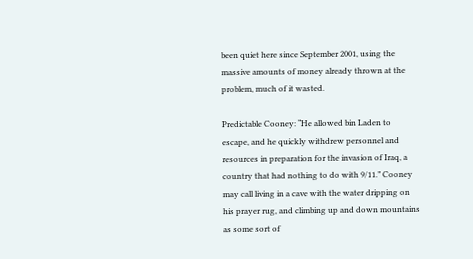been quiet here since September 2001, using the massive amounts of money already thrown at the problem, much of it wasted.

Predictable Cooney: “He allowed bin Laden to escape, and he quickly withdrew personnel and resources in preparation for the invasion of Iraq, a country that had nothing to do with 9/11.” Cooney may call living in a cave with the water dripping on his prayer rug, and climbing up and down mountains as some sort of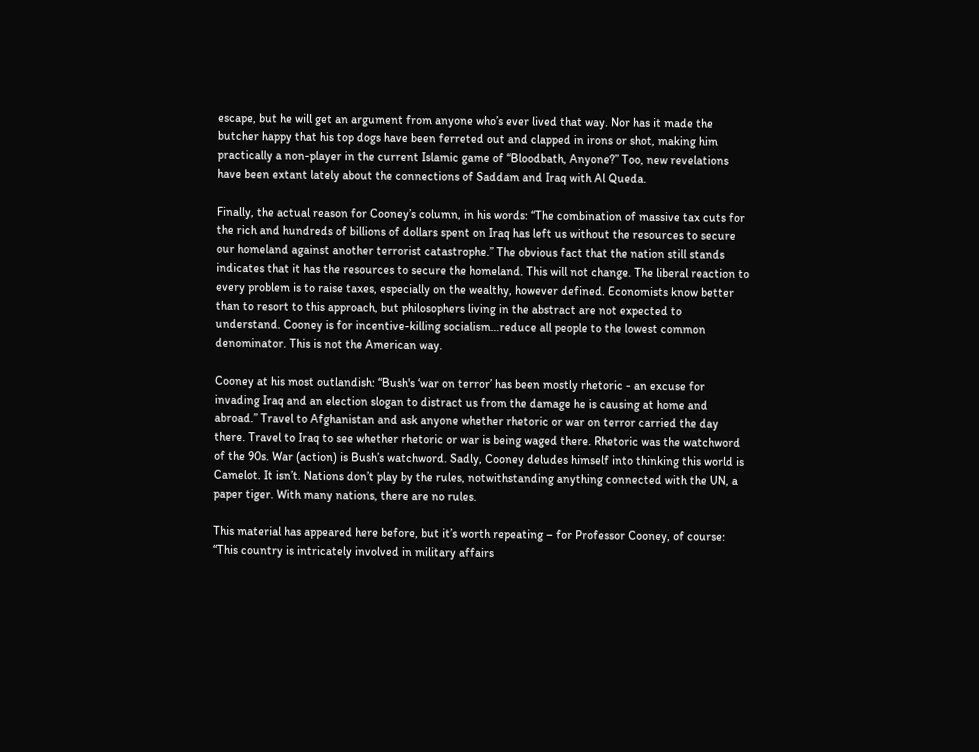escape, but he will get an argument from anyone who’s ever lived that way. Nor has it made the butcher happy that his top dogs have been ferreted out and clapped in irons or shot, making him practically a non-player in the current Islamic game of “Bloodbath, Anyone?” Too, new revelations have been extant lately about the connections of Saddam and Iraq with Al Queda.

Finally, the actual reason for Cooney’s column, in his words: “The combination of massive tax cuts for the rich and hundreds of billions of dollars spent on Iraq has left us without the resources to secure our homeland against another terrorist catastrophe.” The obvious fact that the nation still stands indicates that it has the resources to secure the homeland. This will not change. The liberal reaction to every problem is to raise taxes, especially on the wealthy, however defined. Economists know better than to resort to this approach, but philosophers living in the abstract are not expected to understand. Cooney is for incentive-killing socialism…reduce all people to the lowest common denominator. This is not the American way.

Cooney at his most outlandish: “Bush's ‘war on terror’ has been mostly rhetoric - an excuse for invading Iraq and an election slogan to distract us from the damage he is causing at home and abroad.” Travel to Afghanistan and ask anyone whether rhetoric or war on terror carried the day there. Travel to Iraq to see whether rhetoric or war is being waged there. Rhetoric was the watchword of the 90s. War (action) is Bush’s watchword. Sadly, Cooney deludes himself into thinking this world is Camelot. It isn’t. Nations don’t play by the rules, notwithstanding anything connected with the UN, a paper tiger. With many nations, there are no rules.

This material has appeared here before, but it’s worth repeating – for Professor Cooney, of course: “This country is intricately involved in military affairs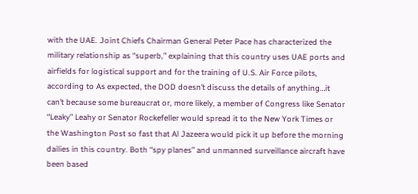with the UAE. Joint Chiefs Chairman General Peter Pace has characterized the military relationship as “superb,” explaining that this country uses UAE ports and airfields for logistical support and for the training of U.S. Air Force pilots, according to As expected, the DOD doesn’t discuss the details of anything…it can’t because some bureaucrat or, more likely, a member of Congress like Senator “Leaky” Leahy or Senator Rockefeller would spread it to the New York Times or the Washington Post so fast that Al Jazeera would pick it up before the morning dailies in this country. Both “spy planes” and unmanned surveillance aircraft have been based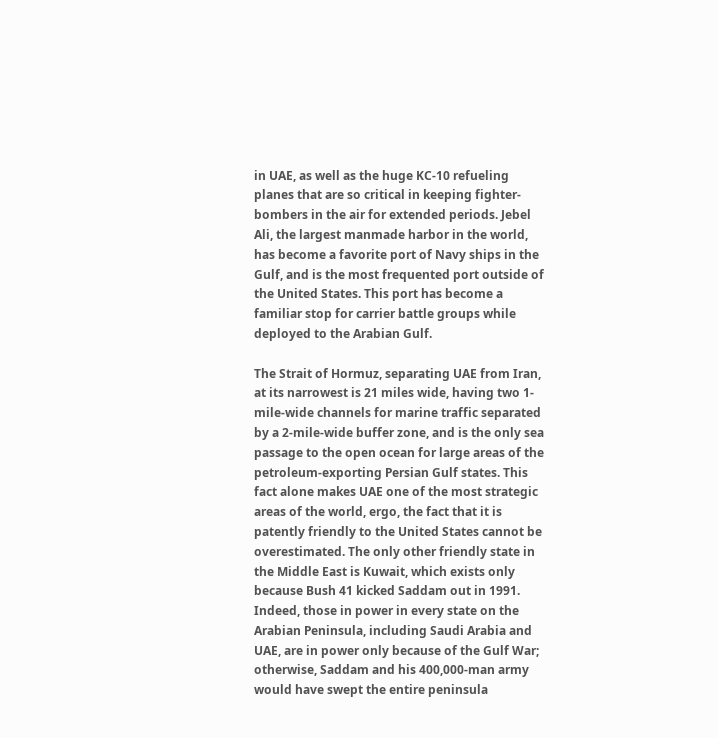in UAE, as well as the huge KC-10 refueling planes that are so critical in keeping fighter-bombers in the air for extended periods. Jebel Ali, the largest manmade harbor in the world, has become a favorite port of Navy ships in the Gulf, and is the most frequented port outside of the United States. This port has become a familiar stop for carrier battle groups while deployed to the Arabian Gulf.

The Strait of Hormuz, separating UAE from Iran, at its narrowest is 21 miles wide, having two 1-mile-wide channels for marine traffic separated by a 2-mile-wide buffer zone, and is the only sea passage to the open ocean for large areas of the petroleum-exporting Persian Gulf states. This fact alone makes UAE one of the most strategic areas of the world, ergo, the fact that it is patently friendly to the United States cannot be overestimated. The only other friendly state in the Middle East is Kuwait, which exists only because Bush 41 kicked Saddam out in 1991. Indeed, those in power in every state on the Arabian Peninsula, including Saudi Arabia and UAE, are in power only because of the Gulf War; otherwise, Saddam and his 400,000-man army would have swept the entire peninsula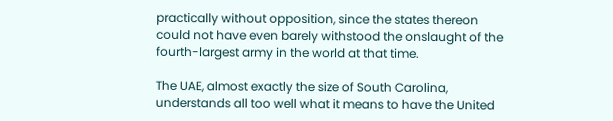practically without opposition, since the states thereon could not have even barely withstood the onslaught of the fourth-largest army in the world at that time.

The UAE, almost exactly the size of South Carolina, understands all too well what it means to have the United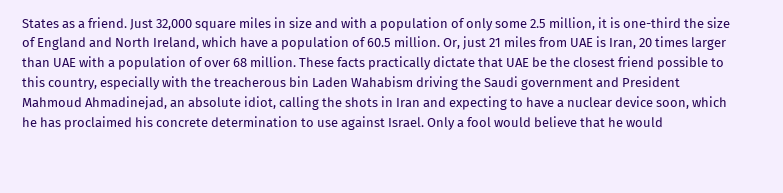States as a friend. Just 32,000 square miles in size and with a population of only some 2.5 million, it is one-third the size of England and North Ireland, which have a population of 60.5 million. Or, just 21 miles from UAE is Iran, 20 times larger than UAE with a population of over 68 million. These facts practically dictate that UAE be the closest friend possible to this country, especially with the treacherous bin Laden Wahabism driving the Saudi government and President Mahmoud Ahmadinejad, an absolute idiot, calling the shots in Iran and expecting to have a nuclear device soon, which he has proclaimed his concrete determination to use against Israel. Only a fool would believe that he would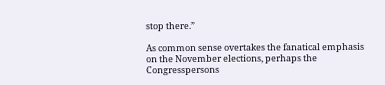stop there.”

As common sense overtakes the fanatical emphasis on the November elections, perhaps the Congresspersons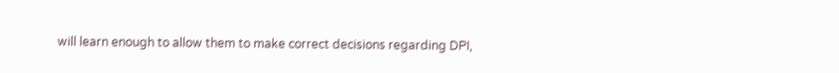will learn enough to allow them to make correct decisions regarding DPI,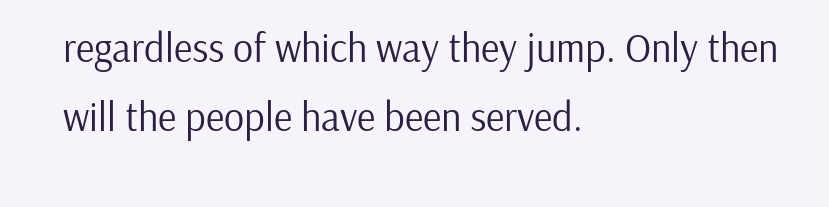regardless of which way they jump. Only then will the people have been served.